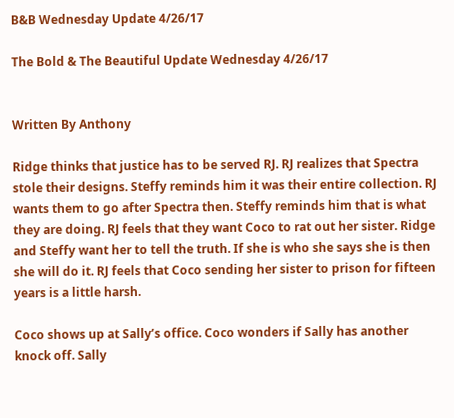B&B Wednesday Update 4/26/17

The Bold & The Beautiful Update Wednesday 4/26/17


Written By Anthony

Ridge thinks that justice has to be served RJ. RJ realizes that Spectra stole their designs. Steffy reminds him it was their entire collection. RJ wants them to go after Spectra then. Steffy reminds him that is what they are doing. RJ feels that they want Coco to rat out her sister. Ridge and Steffy want her to tell the truth. If she is who she says she is then she will do it. RJ feels that Coco sending her sister to prison for fifteen years is a little harsh.

Coco shows up at Sally’s office. Coco wonders if Sally has another knock off. Sally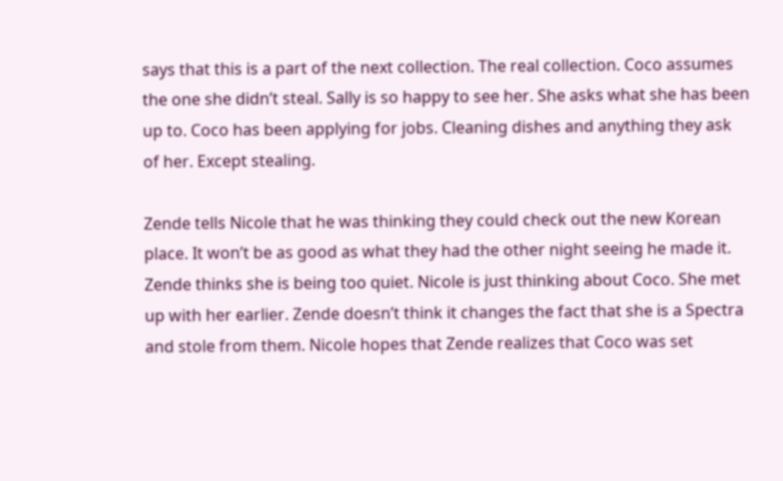says that this is a part of the next collection. The real collection. Coco assumes the one she didn’t steal. Sally is so happy to see her. She asks what she has been up to. Coco has been applying for jobs. Cleaning dishes and anything they ask of her. Except stealing.

Zende tells Nicole that he was thinking they could check out the new Korean place. It won’t be as good as what they had the other night seeing he made it. Zende thinks she is being too quiet. Nicole is just thinking about Coco. She met up with her earlier. Zende doesn’t think it changes the fact that she is a Spectra and stole from them. Nicole hopes that Zende realizes that Coco was set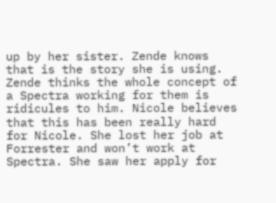up by her sister. Zende knows that is the story she is using. Zende thinks the whole concept of a Spectra working for them is ridicules to him. Nicole believes that this has been really hard for Nicole. She lost her job at Forrester and won’t work at Spectra. She saw her apply for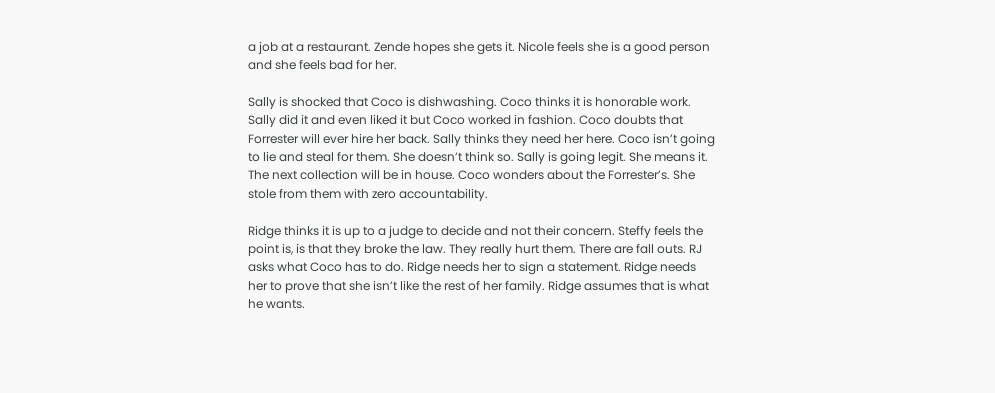a job at a restaurant. Zende hopes she gets it. Nicole feels she is a good person and she feels bad for her.

Sally is shocked that Coco is dishwashing. Coco thinks it is honorable work. Sally did it and even liked it but Coco worked in fashion. Coco doubts that Forrester will ever hire her back. Sally thinks they need her here. Coco isn’t going to lie and steal for them. She doesn’t think so. Sally is going legit. She means it. The next collection will be in house. Coco wonders about the Forrester’s. She stole from them with zero accountability.

Ridge thinks it is up to a judge to decide and not their concern. Steffy feels the point is, is that they broke the law. They really hurt them. There are fall outs. RJ asks what Coco has to do. Ridge needs her to sign a statement. Ridge needs her to prove that she isn’t like the rest of her family. Ridge assumes that is what he wants.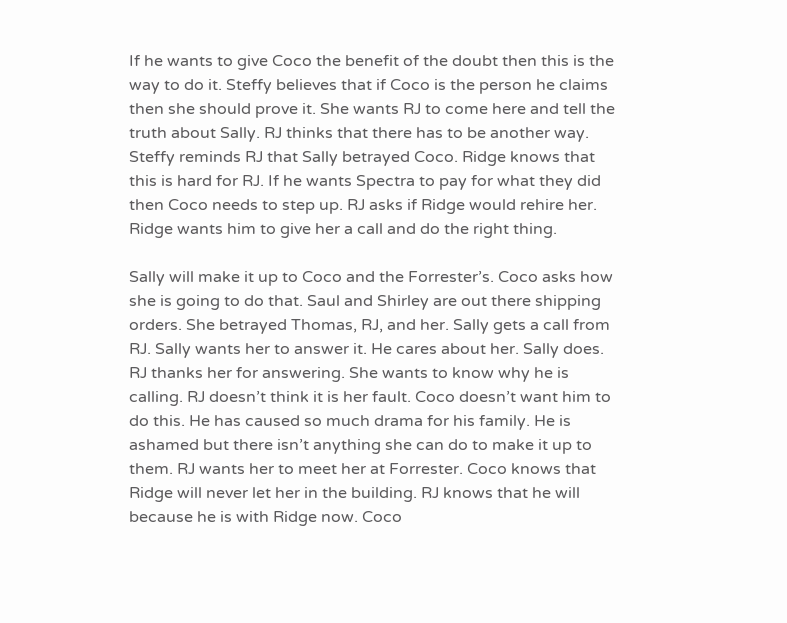If he wants to give Coco the benefit of the doubt then this is the way to do it. Steffy believes that if Coco is the person he claims then she should prove it. She wants RJ to come here and tell the truth about Sally. RJ thinks that there has to be another way. Steffy reminds RJ that Sally betrayed Coco. Ridge knows that this is hard for RJ. If he wants Spectra to pay for what they did then Coco needs to step up. RJ asks if Ridge would rehire her. Ridge wants him to give her a call and do the right thing.

Sally will make it up to Coco and the Forrester’s. Coco asks how she is going to do that. Saul and Shirley are out there shipping orders. She betrayed Thomas, RJ, and her. Sally gets a call from RJ. Sally wants her to answer it. He cares about her. Sally does. RJ thanks her for answering. She wants to know why he is calling. RJ doesn’t think it is her fault. Coco doesn’t want him to do this. He has caused so much drama for his family. He is ashamed but there isn’t anything she can do to make it up to them. RJ wants her to meet her at Forrester. Coco knows that Ridge will never let her in the building. RJ knows that he will because he is with Ridge now. Coco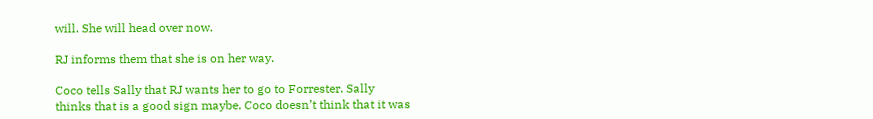will. She will head over now.

RJ informs them that she is on her way.

Coco tells Sally that RJ wants her to go to Forrester. Sally thinks that is a good sign maybe. Coco doesn’t think that it was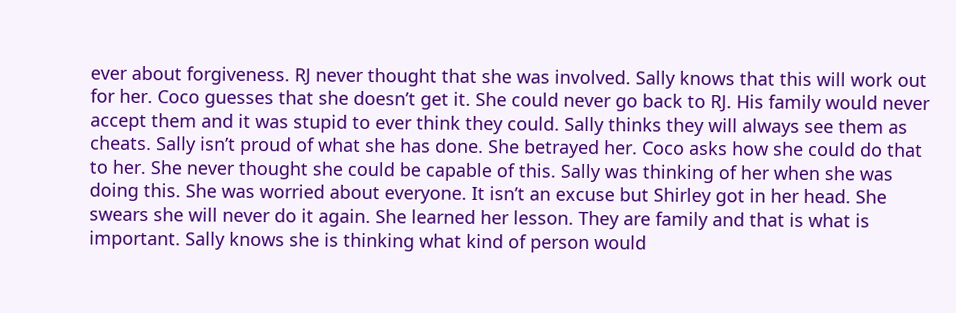ever about forgiveness. RJ never thought that she was involved. Sally knows that this will work out for her. Coco guesses that she doesn’t get it. She could never go back to RJ. His family would never accept them and it was stupid to ever think they could. Sally thinks they will always see them as cheats. Sally isn’t proud of what she has done. She betrayed her. Coco asks how she could do that to her. She never thought she could be capable of this. Sally was thinking of her when she was doing this. She was worried about everyone. It isn’t an excuse but Shirley got in her head. She swears she will never do it again. She learned her lesson. They are family and that is what is important. Sally knows she is thinking what kind of person would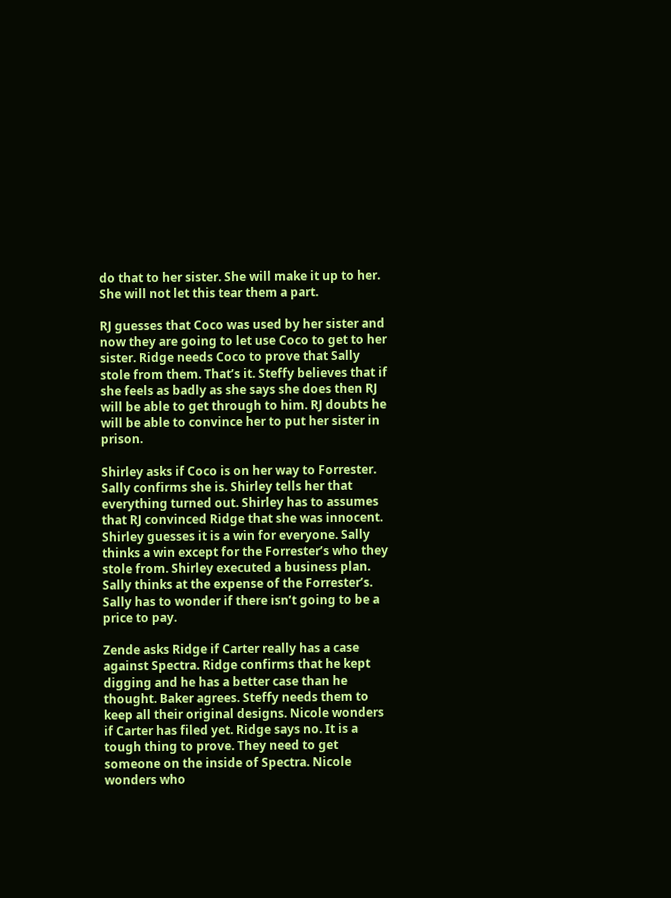do that to her sister. She will make it up to her. She will not let this tear them a part.

RJ guesses that Coco was used by her sister and now they are going to let use Coco to get to her sister. Ridge needs Coco to prove that Sally stole from them. That’s it. Steffy believes that if she feels as badly as she says she does then RJ will be able to get through to him. RJ doubts he will be able to convince her to put her sister in prison.

Shirley asks if Coco is on her way to Forrester. Sally confirms she is. Shirley tells her that everything turned out. Shirley has to assumes that RJ convinced Ridge that she was innocent. Shirley guesses it is a win for everyone. Sally thinks a win except for the Forrester’s who they stole from. Shirley executed a business plan. Sally thinks at the expense of the Forrester’s. Sally has to wonder if there isn’t going to be a price to pay.

Zende asks Ridge if Carter really has a case against Spectra. Ridge confirms that he kept digging and he has a better case than he thought. Baker agrees. Steffy needs them to keep all their original designs. Nicole wonders if Carter has filed yet. Ridge says no. It is a tough thing to prove. They need to get someone on the inside of Spectra. Nicole wonders who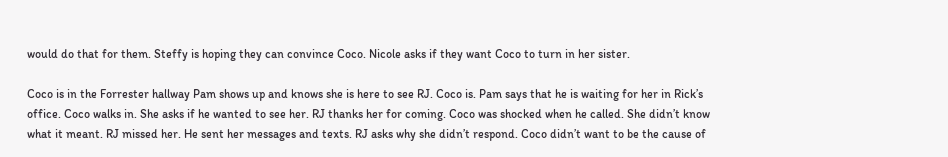would do that for them. Steffy is hoping they can convince Coco. Nicole asks if they want Coco to turn in her sister.

Coco is in the Forrester hallway Pam shows up and knows she is here to see RJ. Coco is. Pam says that he is waiting for her in Rick’s office. Coco walks in. She asks if he wanted to see her. RJ thanks her for coming. Coco was shocked when he called. She didn’t know what it meant. RJ missed her. He sent her messages and texts. RJ asks why she didn’t respond. Coco didn’t want to be the cause of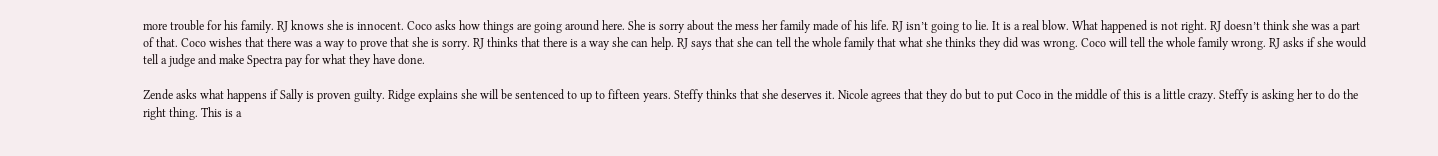more trouble for his family. RJ knows she is innocent. Coco asks how things are going around here. She is sorry about the mess her family made of his life. RJ isn’t going to lie. It is a real blow. What happened is not right. RJ doesn’t think she was a part of that. Coco wishes that there was a way to prove that she is sorry. RJ thinks that there is a way she can help. RJ says that she can tell the whole family that what she thinks they did was wrong. Coco will tell the whole family wrong. RJ asks if she would tell a judge and make Spectra pay for what they have done.

Zende asks what happens if Sally is proven guilty. Ridge explains she will be sentenced to up to fifteen years. Steffy thinks that she deserves it. Nicole agrees that they do but to put Coco in the middle of this is a little crazy. Steffy is asking her to do the right thing. This is a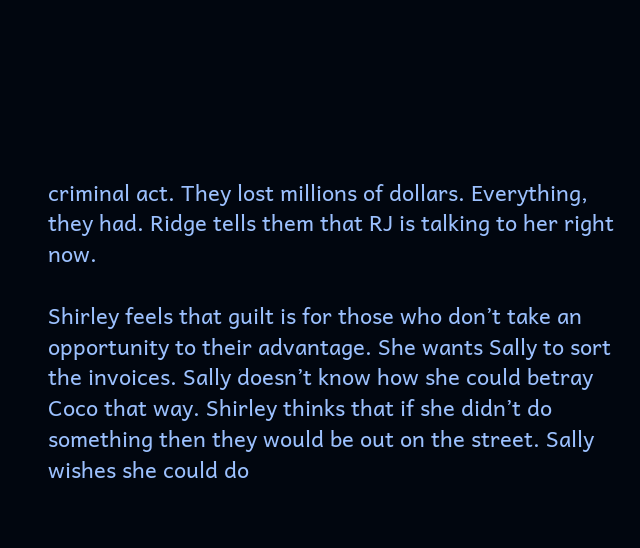criminal act. They lost millions of dollars. Everything, they had. Ridge tells them that RJ is talking to her right now.

Shirley feels that guilt is for those who don’t take an opportunity to their advantage. She wants Sally to sort the invoices. Sally doesn’t know how she could betray Coco that way. Shirley thinks that if she didn’t do something then they would be out on the street. Sally wishes she could do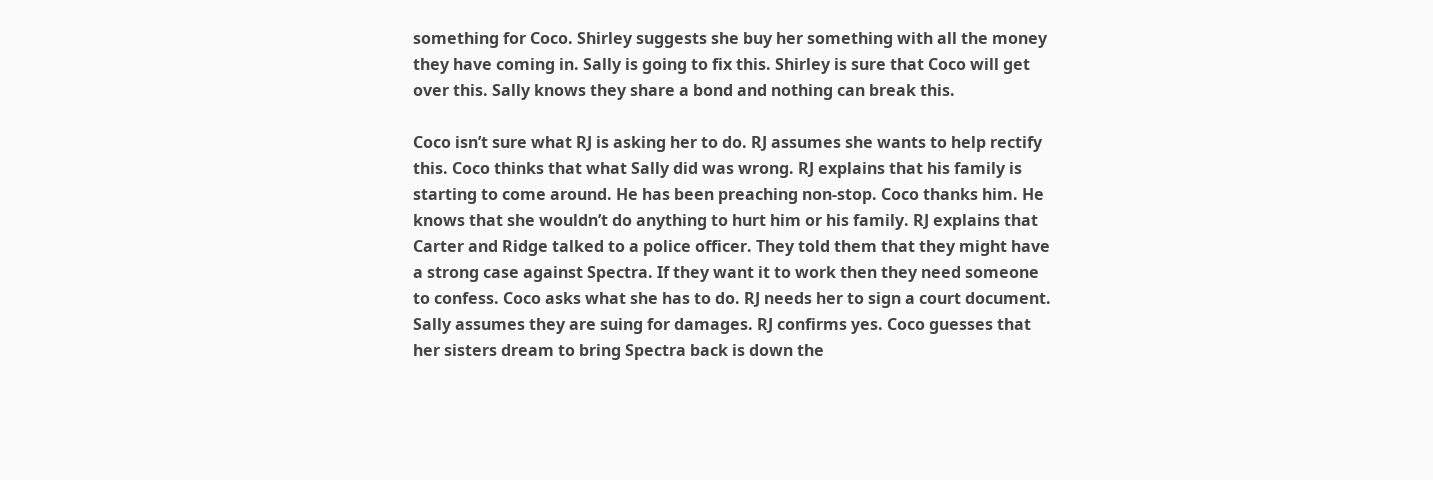something for Coco. Shirley suggests she buy her something with all the money they have coming in. Sally is going to fix this. Shirley is sure that Coco will get over this. Sally knows they share a bond and nothing can break this.

Coco isn’t sure what RJ is asking her to do. RJ assumes she wants to help rectify this. Coco thinks that what Sally did was wrong. RJ explains that his family is starting to come around. He has been preaching non-stop. Coco thanks him. He knows that she wouldn’t do anything to hurt him or his family. RJ explains that Carter and Ridge talked to a police officer. They told them that they might have a strong case against Spectra. If they want it to work then they need someone to confess. Coco asks what she has to do. RJ needs her to sign a court document. Sally assumes they are suing for damages. RJ confirms yes. Coco guesses that her sisters dream to bring Spectra back is down the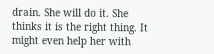drain. She will do it. She thinks it is the right thing. It might even help her with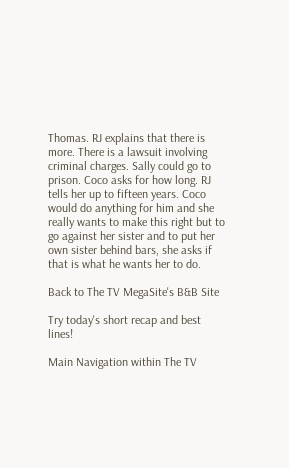Thomas. RJ explains that there is more. There is a lawsuit involving criminal charges. Sally could go to prison. Coco asks for how long. RJ tells her up to fifteen years. Coco would do anything for him and she really wants to make this right but to go against her sister and to put her own sister behind bars, she asks if that is what he wants her to do.

Back to The TV MegaSite's B&B Site

Try today's short recap and best lines!

Main Navigation within The TV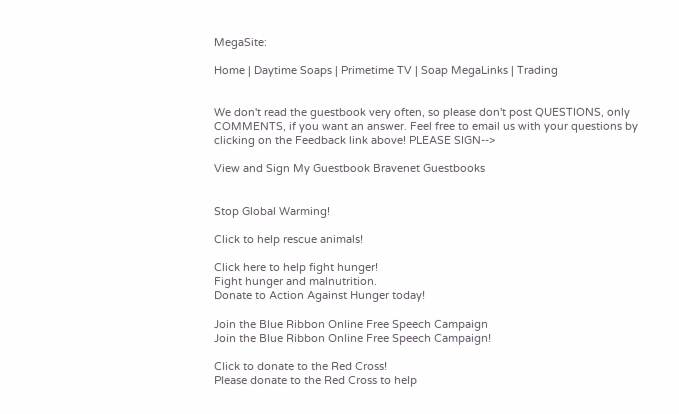MegaSite:

Home | Daytime Soaps | Primetime TV | Soap MegaLinks | Trading


We don't read the guestbook very often, so please don't post QUESTIONS, only COMMENTS, if you want an answer. Feel free to email us with your questions by clicking on the Feedback link above! PLEASE SIGN-->

View and Sign My Guestbook Bravenet Guestbooks


Stop Global Warming!

Click to help rescue animals!

Click here to help fight hunger!
Fight hunger and malnutrition.
Donate to Action Against Hunger today!

Join the Blue Ribbon Online Free Speech Campaign
Join the Blue Ribbon Online Free Speech Campaign!

Click to donate to the Red Cross!
Please donate to the Red Cross to help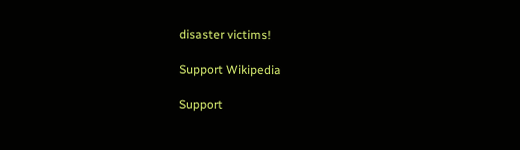disaster victims!

Support Wikipedia

Support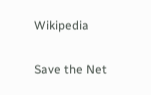Wikipedia

Save the Net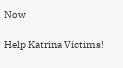Now

Help Katrina Victims!